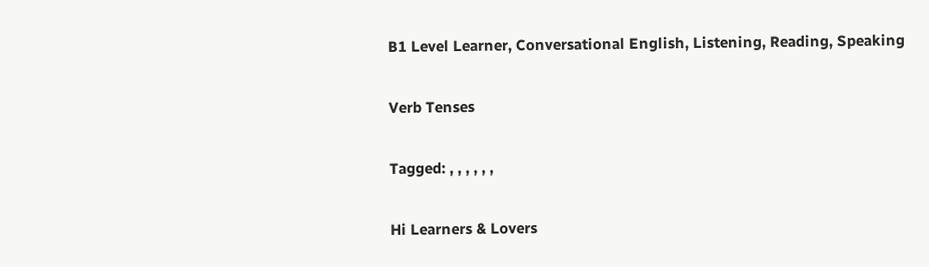B1 Level Learner, Conversational English, Listening, Reading, Speaking

Verb Tenses

Tagged: , , , , , ,

Hi Learners & Lovers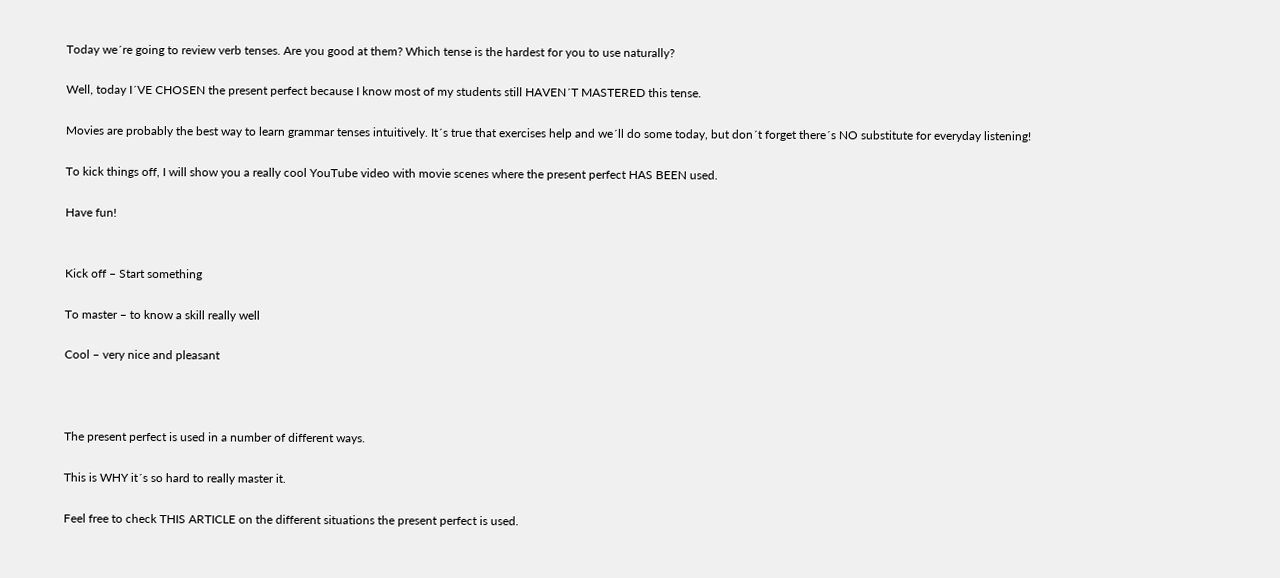Today we´re going to review verb tenses. Are you good at them? Which tense is the hardest for you to use naturally?

Well, today I´VE CHOSEN the present perfect because I know most of my students still HAVEN´T MASTERED this tense.

Movies are probably the best way to learn grammar tenses intuitively. It´s true that exercises help and we´ll do some today, but don´t forget there´s NO substitute for everyday listening!

To kick things off, I will show you a really cool YouTube video with movie scenes where the present perfect HAS BEEN used.

Have fun!


Kick off – Start something

To master – to know a skill really well

Cool – very nice and pleasant



The present perfect is used in a number of different ways.

This is WHY it´s so hard to really master it.

Feel free to check THIS ARTICLE on the different situations the present perfect is used.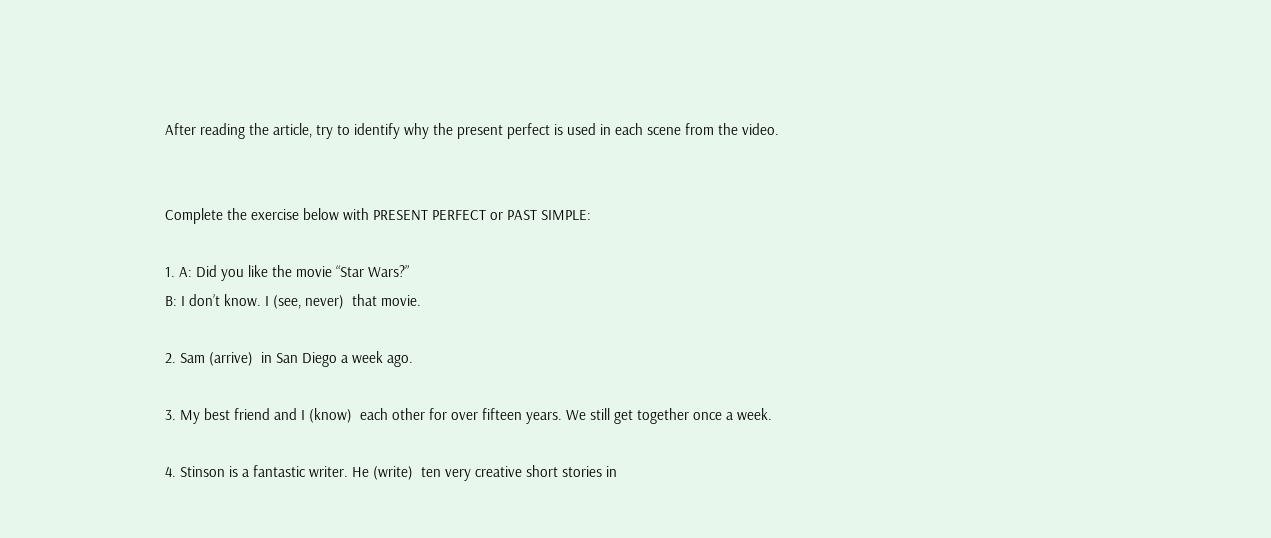After reading the article, try to identify why the present perfect is used in each scene from the video.


Complete the exercise below with PRESENT PERFECT or PAST SIMPLE:

1. A: Did you like the movie “Star Wars?”
B: I don’t know. I (see, never)  that movie.

2. Sam (arrive)  in San Diego a week ago.

3. My best friend and I (know)  each other for over fifteen years. We still get together once a week.

4. Stinson is a fantastic writer. He (write)  ten very creative short stories in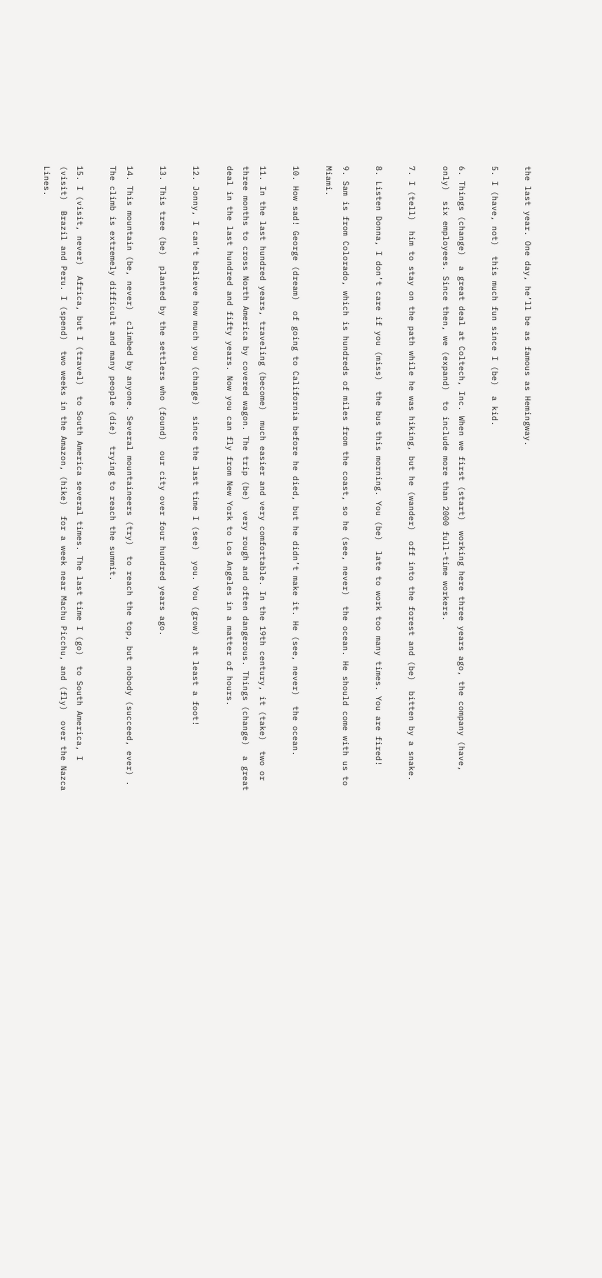the last year. One day, he’ll be as famous as Hemingway.

5. I (have, not)  this much fun since I (be)  a kid.

6. Things (change)  a great deal at Coltech, Inc. When we first (start)  working here three years ago, the company (have, only)  six employees. Since then, we (expand)  to include more than 2000 full-time workers.

7. I (tell)  him to stay on the path while he was hiking, but he (wander)  off into the forest and (be)  bitten by a snake.

8. Listen Donna, I don’t care if you (miss)  the bus this morning. You (be)  late to work too many times. You are fired!

9. Sam is from Colorado, which is hundreds of miles from the coast, so he (see, never)  the ocean. He should come with us to Miami.

10. How sad! George (dream)  of going to California before he died, but he didn’t make it. He (see, never)  the ocean.

11. In the last hundred years, traveling (become)  much easier and very comfortable. In the 19th century, it (take)  two or three months to cross North America by covered wagon. The trip (be)  very rough and often dangerous. Things (change)  a great deal in the last hundred and fifty years. Now you can fly from New York to Los Angeles in a matter of hours.

12. Jonny, I can’t believe how much you (change)  since the last time I (see)  you. You (grow)  at least a foot!

13. This tree (be)  planted by the settlers who (found)  our city over four hundred years ago.

14. This mountain (be, never)  climbed by anyone. Several mountaineers (try)  to reach the top, but nobody (succeed, ever) . The climb is extremely difficult and many people (die)  trying to reach the summit.

15. I (visit, never)  Africa, but I (travel)  to South America several times. The last time I (go)  to South America, I (visit)  Brazil and Peru. I (spend)  two weeks in the Amazon, (hike)  for a week near Machu Picchu, and (fly)  over the Nazca Lines.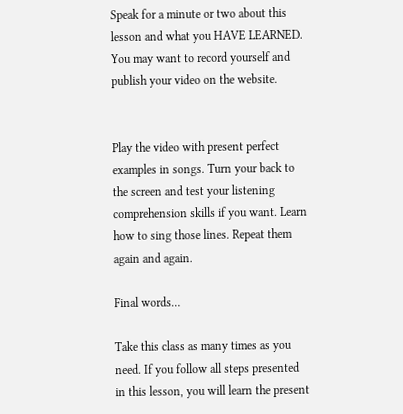Speak for a minute or two about this lesson and what you HAVE LEARNED. You may want to record yourself and publish your video on the website.


Play the video with present perfect examples in songs. Turn your back to the screen and test your listening comprehension skills if you want. Learn how to sing those lines. Repeat them again and again.

Final words…

Take this class as many times as you need. If you follow all steps presented in this lesson, you will learn the present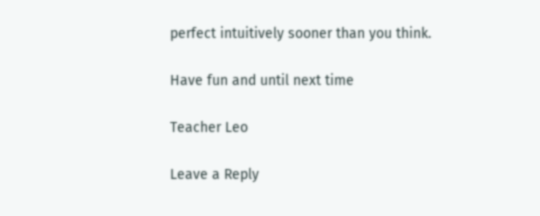perfect intuitively sooner than you think.

Have fun and until next time

Teacher Leo

Leave a Reply